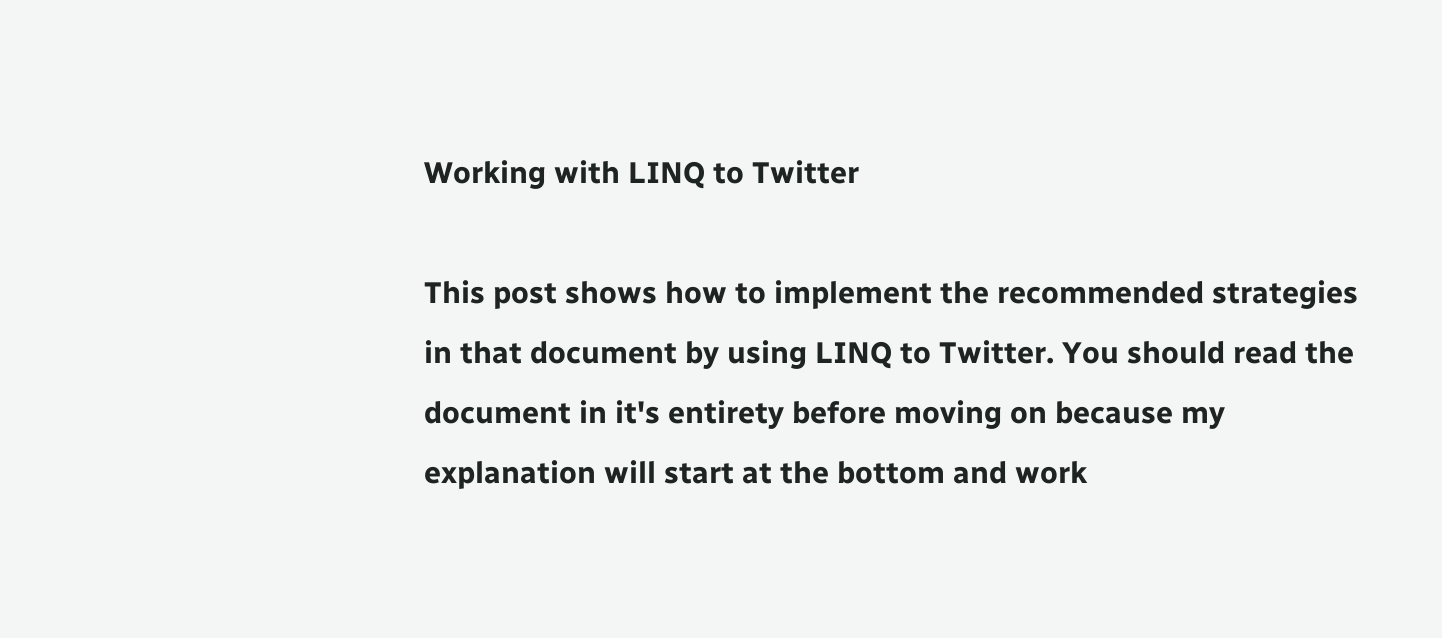Working with LINQ to Twitter

This post shows how to implement the recommended strategies in that document by using LINQ to Twitter. You should read the document in it's entirety before moving on because my explanation will start at the bottom and work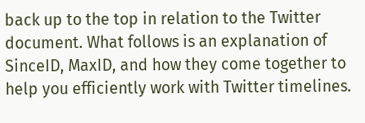back up to the top in relation to the Twitter document. What follows is an explanation of SinceID, MaxID, and how they come together to help you efficiently work with Twitter timelines.